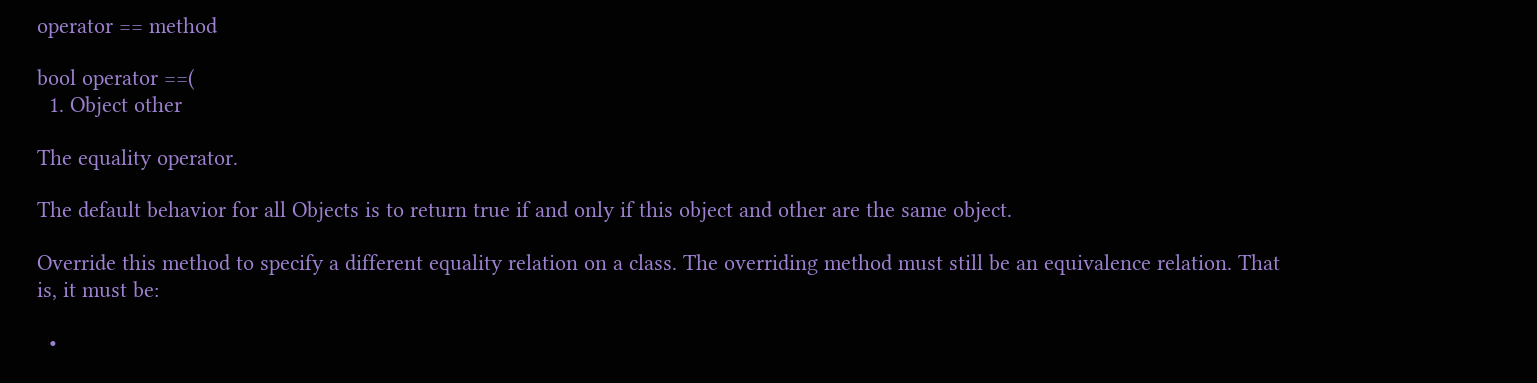operator == method

bool operator ==(
  1. Object other

The equality operator.

The default behavior for all Objects is to return true if and only if this object and other are the same object.

Override this method to specify a different equality relation on a class. The overriding method must still be an equivalence relation. That is, it must be:

  •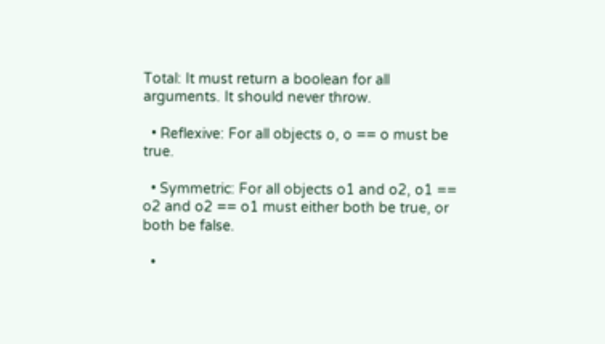Total: It must return a boolean for all arguments. It should never throw.

  • Reflexive: For all objects o, o == o must be true.

  • Symmetric: For all objects o1 and o2, o1 == o2 and o2 == o1 must either both be true, or both be false.

  •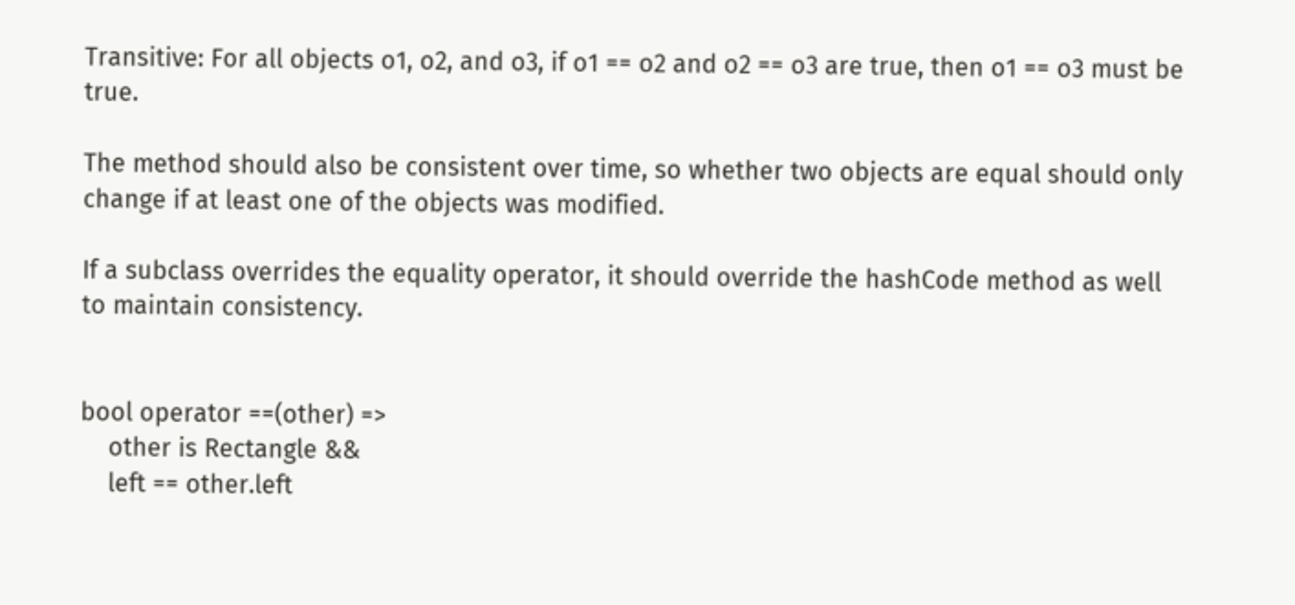Transitive: For all objects o1, o2, and o3, if o1 == o2 and o2 == o3 are true, then o1 == o3 must be true.

The method should also be consistent over time, so whether two objects are equal should only change if at least one of the objects was modified.

If a subclass overrides the equality operator, it should override the hashCode method as well to maintain consistency.


bool operator ==(other) =>
    other is Rectangle &&
    left == other.left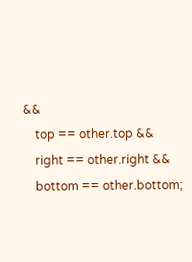&&
    top == other.top &&
    right == other.right &&
    bottom == other.bottom;